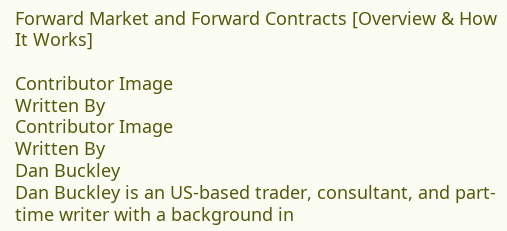Forward Market and Forward Contracts [Overview & How It Works]

Contributor Image
Written By
Contributor Image
Written By
Dan Buckley
Dan Buckley is an US-based trader, consultant, and part-time writer with a background in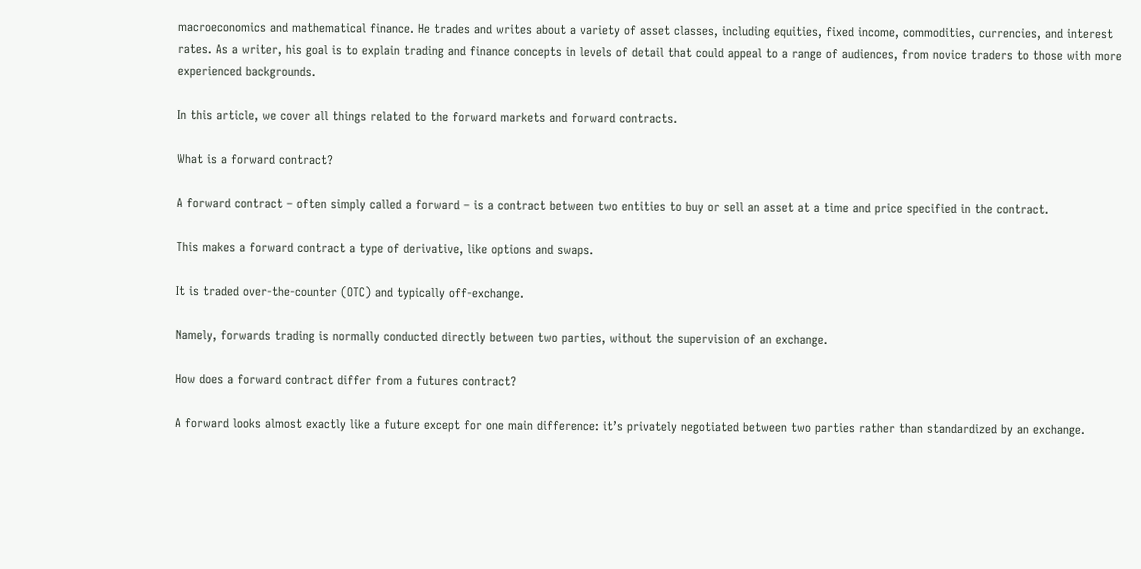macroeconomics and mathematical finance. He trades and writes about a variety of asset classes, including equities, fixed income, commodities, currencies, and interest rates. As a writer, his goal is to explain trading and finance concepts in levels of detail that could appeal to a range of audiences, from novice traders to those with more experienced backgrounds.

In this article, we cover all things related to the forward markets and forward contracts.

What is a forward contract?

A forward contract – often simply called a forward – is a contract between two entities to buy or sell an asset at a time and price specified in the contract.

This makes a forward contract a type of derivative, like options and swaps.

It is traded over-the-counter (OTC) and typically off-exchange.

Namely, forwards trading is normally conducted directly between two parties, without the supervision of an exchange.

How does a forward contract differ from a futures contract?

A forward looks almost exactly like a future except for one main difference: it’s privately negotiated between two parties rather than standardized by an exchange.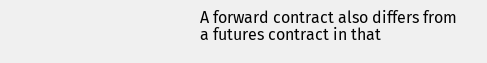A forward contract also differs from a futures contract in that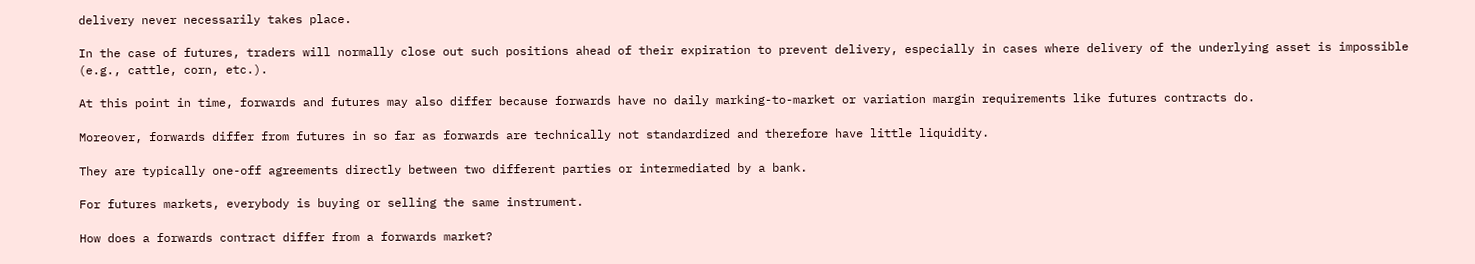delivery never necessarily takes place.

In the case of futures, traders will normally close out such positions ahead of their expiration to prevent delivery, especially in cases where delivery of the underlying asset is impossible (e.g., cattle, corn, etc.).

At this point in time, forwards and futures may also differ because forwards have no daily marking-to-market or variation margin requirements like futures contracts do.

Moreover, forwards differ from futures in so far as forwards are technically not standardized and therefore have little liquidity.

They are typically one-off agreements directly between two different parties or intermediated by a bank.

For futures markets, everybody is buying or selling the same instrument.

How does a forwards contract differ from a forwards market?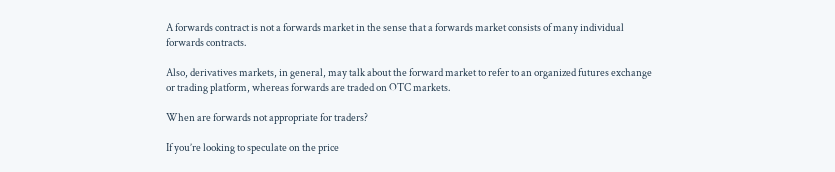A forwards contract is not a forwards market in the sense that a forwards market consists of many individual forwards contracts.

Also, derivatives markets, in general, may talk about the forward market to refer to an organized futures exchange or trading platform, whereas forwards are traded on OTC markets.

When are forwards not appropriate for traders?

If you’re looking to speculate on the price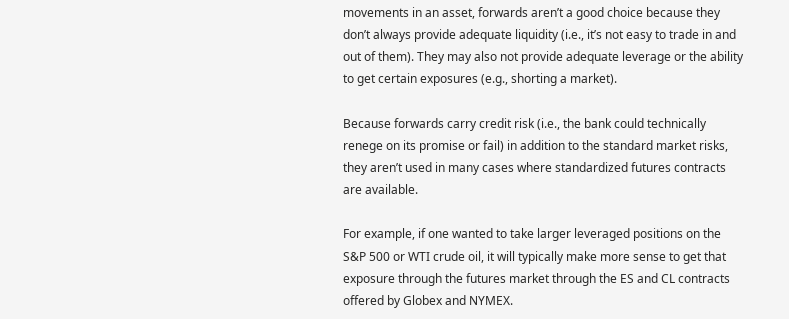movements in an asset, forwards aren’t a good choice because they don’t always provide adequate liquidity (i.e., it’s not easy to trade in and out of them). They may also not provide adequate leverage or the ability to get certain exposures (e.g., shorting a market).

Because forwards carry credit risk (i.e., the bank could technically renege on its promise or fail) in addition to the standard market risks, they aren’t used in many cases where standardized futures contracts are available.

For example, if one wanted to take larger leveraged positions on the S&P 500 or WTI crude oil, it will typically make more sense to get that exposure through the futures market through the ES and CL contracts offered by Globex and NYMEX.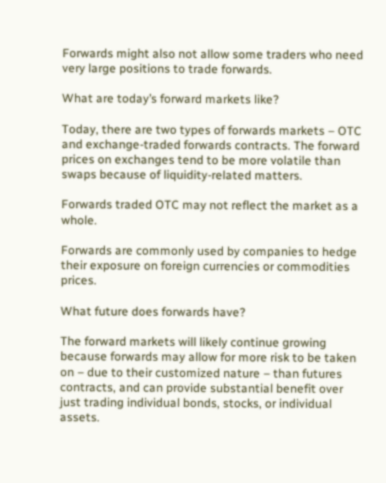Forwards might also not allow some traders who need very large positions to trade forwards.

What are today’s forward markets like?

Today, there are two types of forwards markets – OTC and exchange-traded forwards contracts. The forward prices on exchanges tend to be more volatile than swaps because of liquidity-related matters.

Forwards traded OTC may not reflect the market as a whole.

Forwards are commonly used by companies to hedge their exposure on foreign currencies or commodities prices.

What future does forwards have?

The forward markets will likely continue growing because forwards may allow for more risk to be taken on – due to their customized nature – than futures contracts, and can provide substantial benefit over just trading individual bonds, stocks, or individual assets.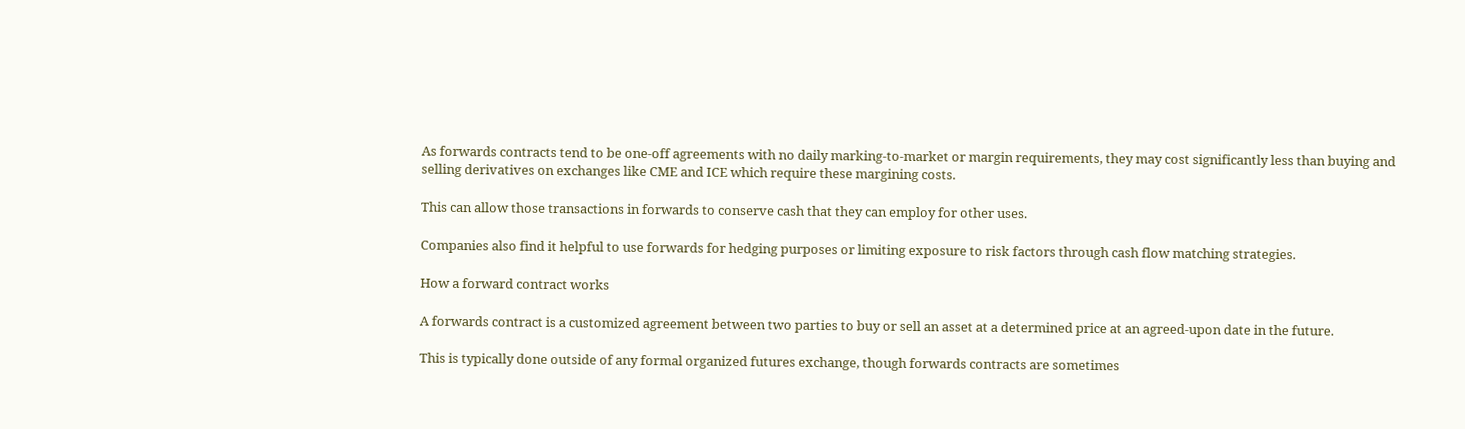As forwards contracts tend to be one-off agreements with no daily marking-to-market or margin requirements, they may cost significantly less than buying and selling derivatives on exchanges like CME and ICE which require these margining costs.

This can allow those transactions in forwards to conserve cash that they can employ for other uses.

Companies also find it helpful to use forwards for hedging purposes or limiting exposure to risk factors through cash flow matching strategies.

How a forward contract works

A forwards contract is a customized agreement between two parties to buy or sell an asset at a determined price at an agreed-upon date in the future.

This is typically done outside of any formal organized futures exchange, though forwards contracts are sometimes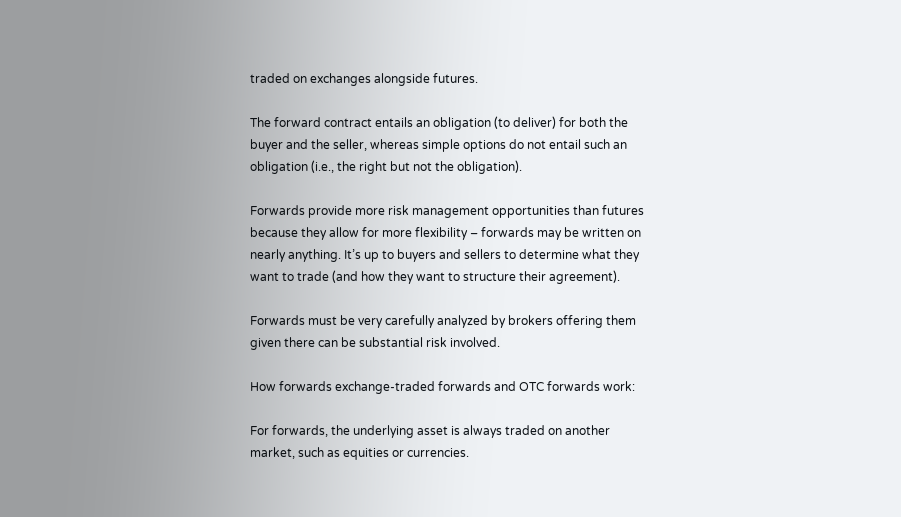traded on exchanges alongside futures.

The forward contract entails an obligation (to deliver) for both the buyer and the seller, whereas simple options do not entail such an obligation (i.e., the right but not the obligation).

Forwards provide more risk management opportunities than futures because they allow for more flexibility – forwards may be written on nearly anything. It’s up to buyers and sellers to determine what they want to trade (and how they want to structure their agreement).

Forwards must be very carefully analyzed by brokers offering them given there can be substantial risk involved.

How forwards exchange-traded forwards and OTC forwards work:

For forwards, the underlying asset is always traded on another market, such as equities or currencies.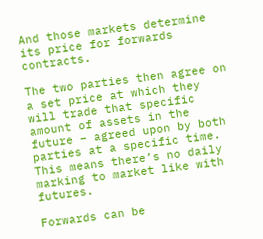And those markets determine its price for forwards contracts.

The two parties then agree on a set price at which they will trade that specific amount of assets in the future – agreed upon by both parties at a specific time. This means there’s no daily marking to market like with futures.

Forwards can be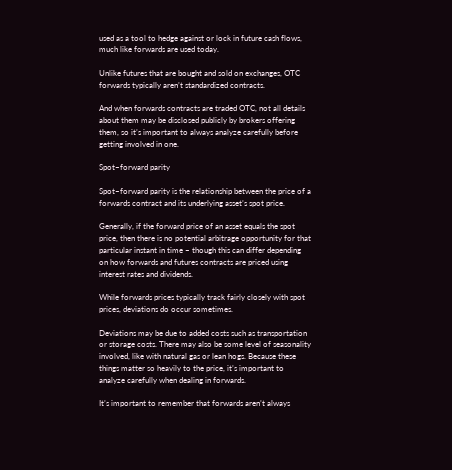used as a tool to hedge against or lock in future cash flows, much like forwards are used today.

Unlike futures that are bought and sold on exchanges, OTC forwards typically aren’t standardized contracts.

And when forwards contracts are traded OTC, not all details about them may be disclosed publicly by brokers offering them, so it’s important to always analyze carefully before getting involved in one.

Spot–forward parity

Spot–forward parity is the relationship between the price of a forwards contract and its underlying asset’s spot price.

Generally, if the forward price of an asset equals the spot price, then there is no potential arbitrage opportunity for that particular instant in time – though this can differ depending on how forwards and futures contracts are priced using interest rates and dividends.

While forwards prices typically track fairly closely with spot prices, deviations do occur sometimes.

Deviations may be due to added costs such as transportation or storage costs. There may also be some level of seasonality involved, like with natural gas or lean hogs. Because these things matter so heavily to the price, it’s important to analyze carefully when dealing in forwards.

It’s important to remember that forwards aren’t always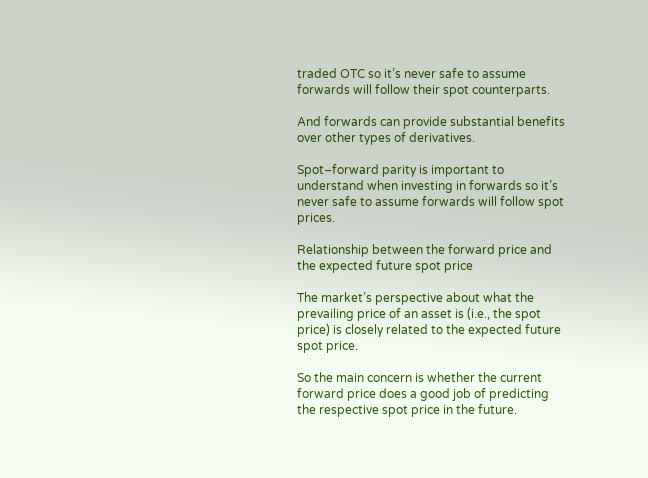traded OTC so it’s never safe to assume forwards will follow their spot counterparts.

And forwards can provide substantial benefits over other types of derivatives.

Spot–forward parity is important to understand when investing in forwards so it’s never safe to assume forwards will follow spot prices.

Relationship between the forward price and the expected future spot price

The market’s perspective about what the prevailing price of an asset is (i.e., the spot price) is closely related to the expected future spot price.

So the main concern is whether the current forward price does a good job of predicting the respective spot price in the future.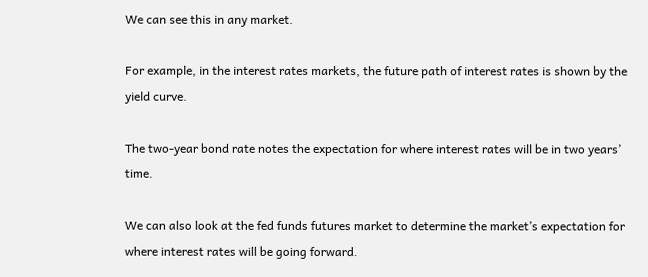We can see this in any market.

For example, in the interest rates markets, the future path of interest rates is shown by the yield curve.

The two-year bond rate notes the expectation for where interest rates will be in two years’ time.

We can also look at the fed funds futures market to determine the market’s expectation for where interest rates will be going forward.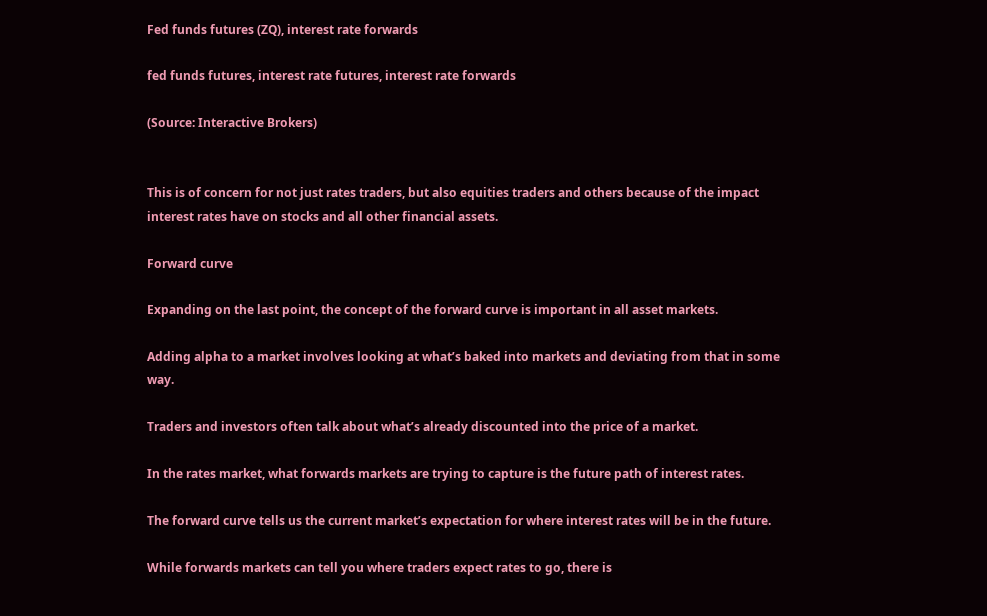Fed funds futures (ZQ), interest rate forwards

fed funds futures, interest rate futures, interest rate forwards

(Source: Interactive Brokers)


This is of concern for not just rates traders, but also equities traders and others because of the impact interest rates have on stocks and all other financial assets.

Forward curve

Expanding on the last point, the concept of the forward curve is important in all asset markets.

Adding alpha to a market involves looking at what’s baked into markets and deviating from that in some way.

Traders and investors often talk about what’s already discounted into the price of a market.

In the rates market, what forwards markets are trying to capture is the future path of interest rates.

The forward curve tells us the current market’s expectation for where interest rates will be in the future.

While forwards markets can tell you where traders expect rates to go, there is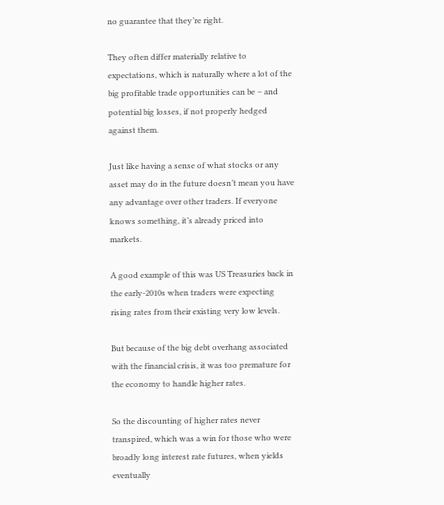no guarantee that they’re right.

They often differ materially relative to expectations, which is naturally where a lot of the big profitable trade opportunities can be – and potential big losses, if not properly hedged against them.

Just like having a sense of what stocks or any asset may do in the future doesn’t mean you have any advantage over other traders. If everyone knows something, it’s already priced into markets.

A good example of this was US Treasuries back in the early-2010s when traders were expecting rising rates from their existing very low levels.

But because of the big debt overhang associated with the financial crisis, it was too premature for the economy to handle higher rates.

So the discounting of higher rates never transpired, which was a win for those who were broadly long interest rate futures, when yields eventually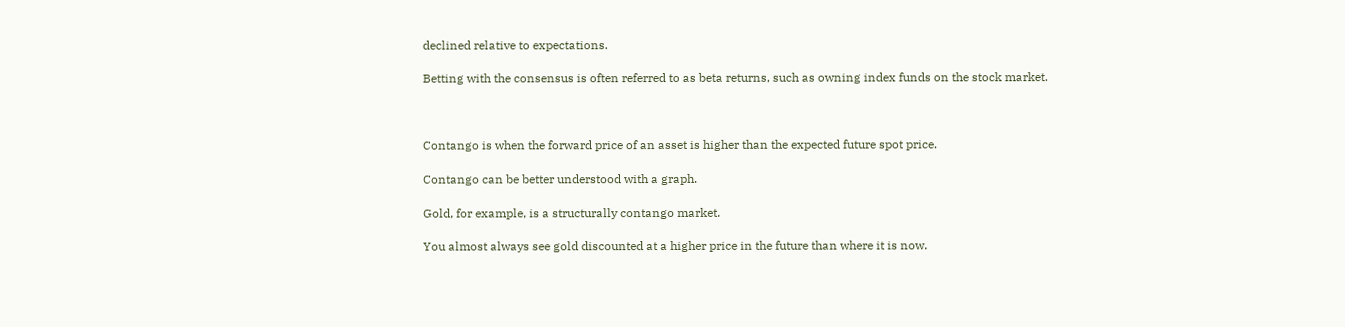declined relative to expectations.

Betting with the consensus is often referred to as beta returns, such as owning index funds on the stock market.



Contango is when the forward price of an asset is higher than the expected future spot price.

Contango can be better understood with a graph.

Gold, for example, is a structurally contango market.

You almost always see gold discounted at a higher price in the future than where it is now.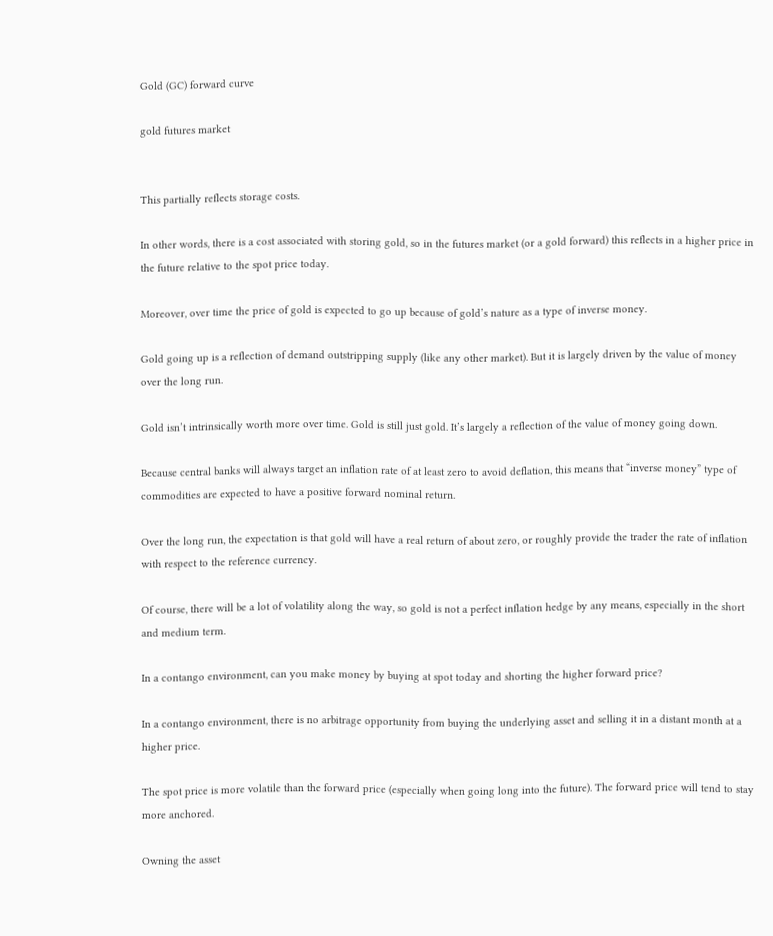Gold (GC) forward curve

gold futures market


This partially reflects storage costs.

In other words, there is a cost associated with storing gold, so in the futures market (or a gold forward) this reflects in a higher price in the future relative to the spot price today.

Moreover, over time the price of gold is expected to go up because of gold’s nature as a type of inverse money.

Gold going up is a reflection of demand outstripping supply (like any other market). But it is largely driven by the value of money over the long run.

Gold isn’t intrinsically worth more over time. Gold is still just gold. It’s largely a reflection of the value of money going down.

Because central banks will always target an inflation rate of at least zero to avoid deflation, this means that “inverse money” type of commodities are expected to have a positive forward nominal return.

Over the long run, the expectation is that gold will have a real return of about zero, or roughly provide the trader the rate of inflation with respect to the reference currency.

Of course, there will be a lot of volatility along the way, so gold is not a perfect inflation hedge by any means, especially in the short and medium term.

In a contango environment, can you make money by buying at spot today and shorting the higher forward price?

In a contango environment, there is no arbitrage opportunity from buying the underlying asset and selling it in a distant month at a higher price.

The spot price is more volatile than the forward price (especially when going long into the future). The forward price will tend to stay more anchored.

Owning the asset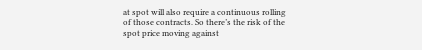at spot will also require a continuous rolling of those contracts. So there’s the risk of the spot price moving against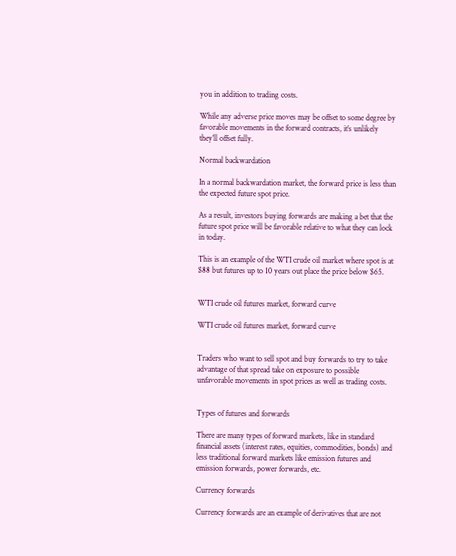you in addition to trading costs.

While any adverse price moves may be offset to some degree by favorable movements in the forward contracts, it’s unlikely they’ll offset fully.

Normal backwardation

In a normal backwardation market, the forward price is less than the expected future spot price.

As a result, investors buying forwards are making a bet that the future spot price will be favorable relative to what they can lock in today.

This is an example of the WTI crude oil market where spot is at $88 but futures up to 10 years out place the price below $65.


WTI crude oil futures market, forward curve

WTI crude oil futures market, forward curve


Traders who want to sell spot and buy forwards to try to take advantage of that spread take on exposure to possible unfavorable movements in spot prices as well as trading costs.


Types of futures and forwards

There are many types of forward markets, like in standard financial assets (interest rates, equities, commodities, bonds) and less traditional forward markets like emission futures and emission forwards, power forwards, etc.

Currency forwards

Currency forwards are an example of derivatives that are not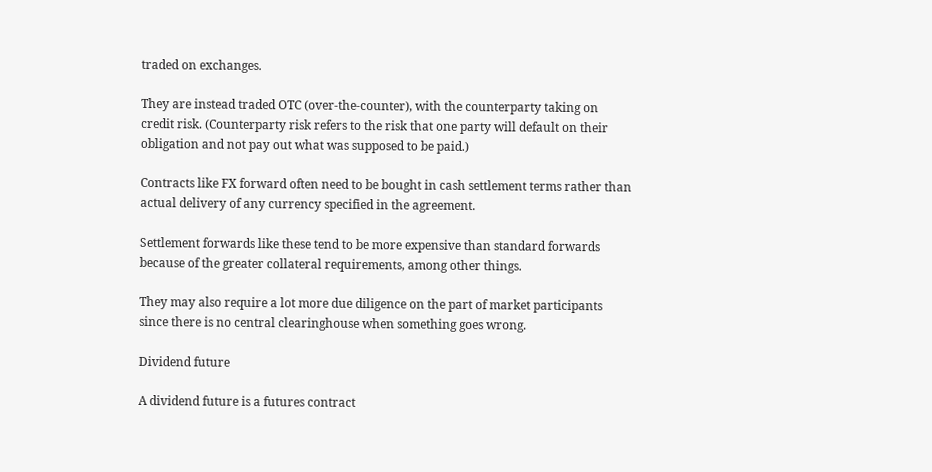traded on exchanges.

They are instead traded OTC (over-the-counter), with the counterparty taking on credit risk. (Counterparty risk refers to the risk that one party will default on their obligation and not pay out what was supposed to be paid.)

Contracts like FX forward often need to be bought in cash settlement terms rather than actual delivery of any currency specified in the agreement.

Settlement forwards like these tend to be more expensive than standard forwards because of the greater collateral requirements, among other things.

They may also require a lot more due diligence on the part of market participants since there is no central clearinghouse when something goes wrong.

Dividend future

A dividend future is a futures contract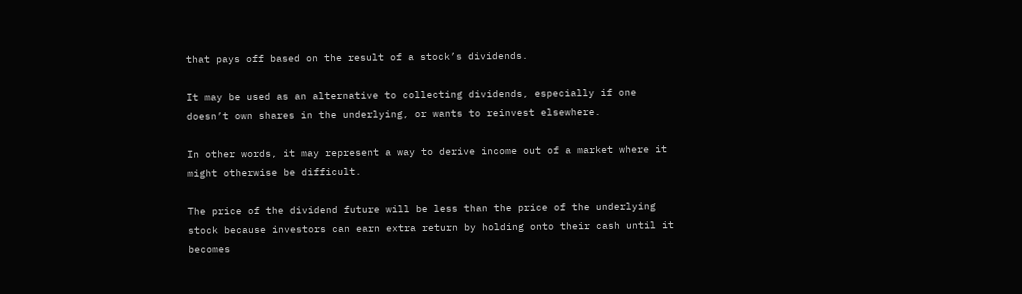that pays off based on the result of a stock’s dividends.

It may be used as an alternative to collecting dividends, especially if one doesn’t own shares in the underlying, or wants to reinvest elsewhere.

In other words, it may represent a way to derive income out of a market where it might otherwise be difficult.

The price of the dividend future will be less than the price of the underlying stock because investors can earn extra return by holding onto their cash until it becomes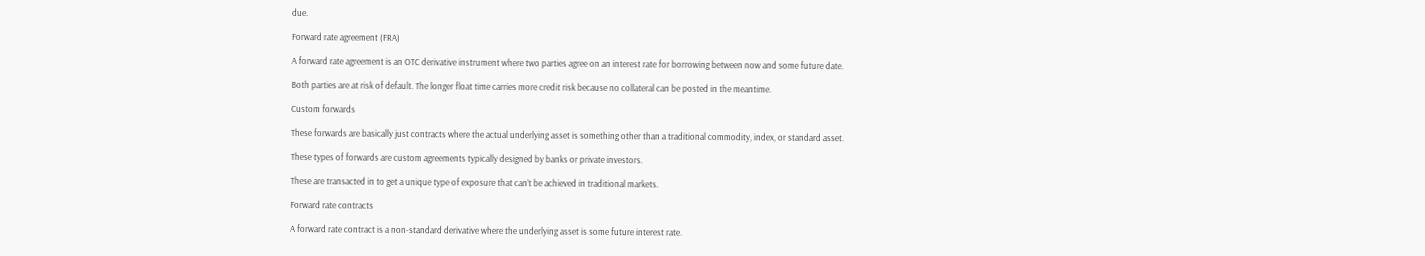due.

Forward rate agreement (FRA)

A forward rate agreement is an OTC derivative instrument where two parties agree on an interest rate for borrowing between now and some future date.

Both parties are at risk of default. The longer float time carries more credit risk because no collateral can be posted in the meantime.

Custom forwards

These forwards are basically just contracts where the actual underlying asset is something other than a traditional commodity, index, or standard asset.

These types of forwards are custom agreements typically designed by banks or private investors.

These are transacted in to get a unique type of exposure that can’t be achieved in traditional markets.

Forward rate contracts

A forward rate contract is a non-standard derivative where the underlying asset is some future interest rate.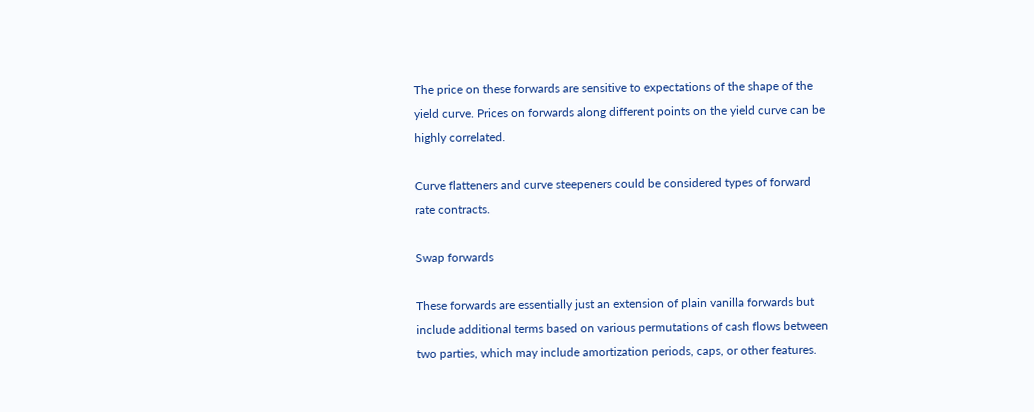The price on these forwards are sensitive to expectations of the shape of the yield curve. Prices on forwards along different points on the yield curve can be highly correlated.

Curve flatteners and curve steepeners could be considered types of forward rate contracts.

Swap forwards

These forwards are essentially just an extension of plain vanilla forwards but include additional terms based on various permutations of cash flows between two parties, which may include amortization periods, caps, or other features.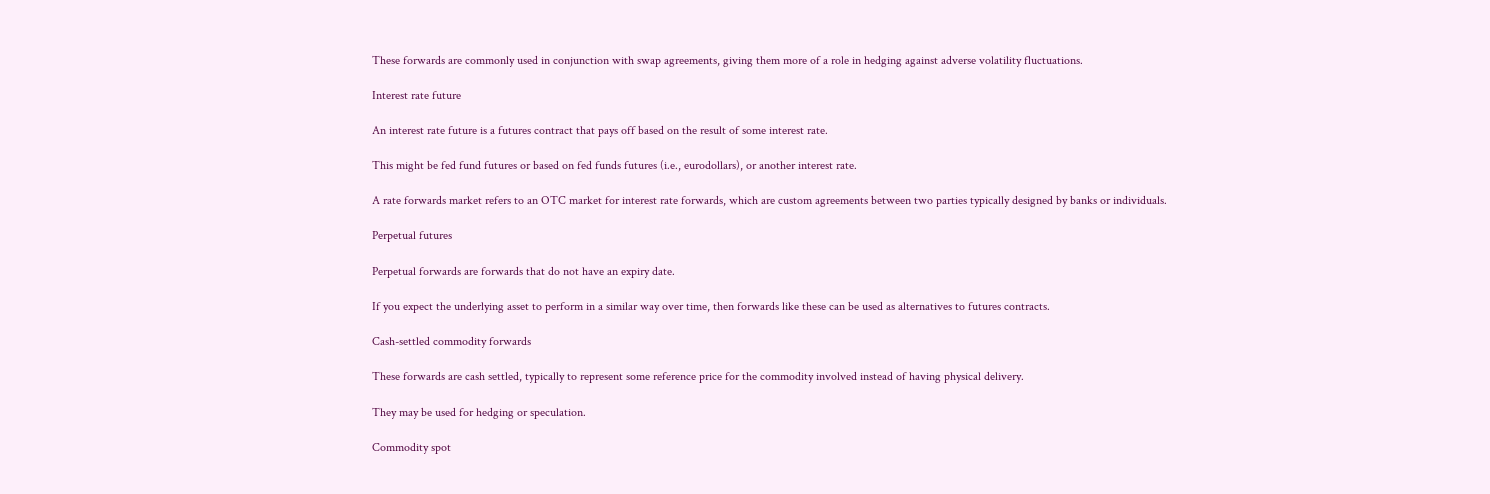These forwards are commonly used in conjunction with swap agreements, giving them more of a role in hedging against adverse volatility fluctuations.

Interest rate future

An interest rate future is a futures contract that pays off based on the result of some interest rate.

This might be fed fund futures or based on fed funds futures (i.e., eurodollars), or another interest rate.

A rate forwards market refers to an OTC market for interest rate forwards, which are custom agreements between two parties typically designed by banks or individuals.

Perpetual futures

Perpetual forwards are forwards that do not have an expiry date.

If you expect the underlying asset to perform in a similar way over time, then forwards like these can be used as alternatives to futures contracts.

Cash-settled commodity forwards

These forwards are cash settled, typically to represent some reference price for the commodity involved instead of having physical delivery.

They may be used for hedging or speculation.

Commodity spot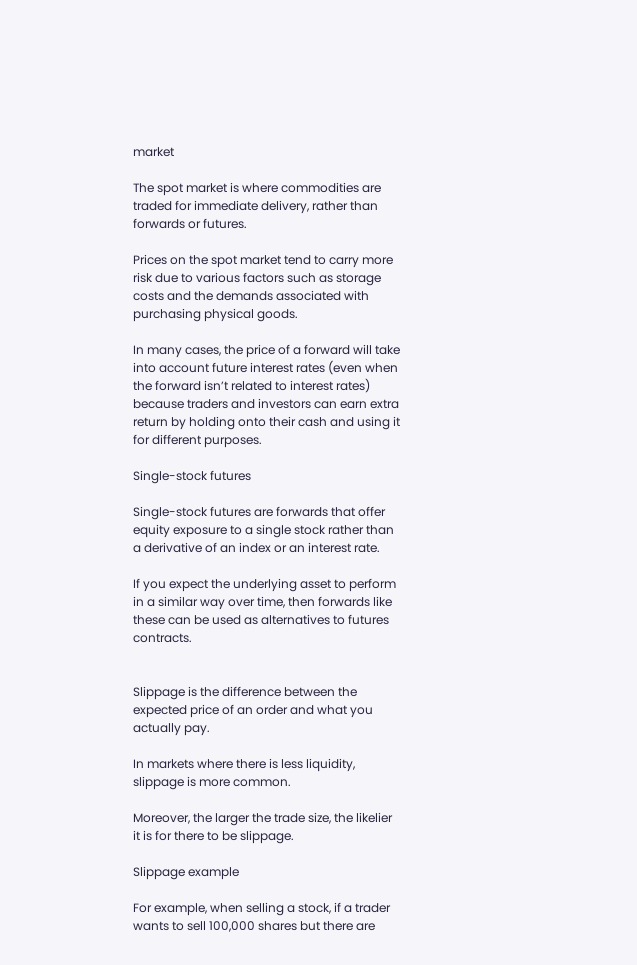market

The spot market is where commodities are traded for immediate delivery, rather than forwards or futures.

Prices on the spot market tend to carry more risk due to various factors such as storage costs and the demands associated with purchasing physical goods.

In many cases, the price of a forward will take into account future interest rates (even when the forward isn’t related to interest rates) because traders and investors can earn extra return by holding onto their cash and using it for different purposes.

Single-stock futures

Single-stock futures are forwards that offer equity exposure to a single stock rather than a derivative of an index or an interest rate.

If you expect the underlying asset to perform in a similar way over time, then forwards like these can be used as alternatives to futures contracts.


Slippage is the difference between the expected price of an order and what you actually pay.

In markets where there is less liquidity, slippage is more common.

Moreover, the larger the trade size, the likelier it is for there to be slippage.

Slippage example

For example, when selling a stock, if a trader wants to sell 100,000 shares but there are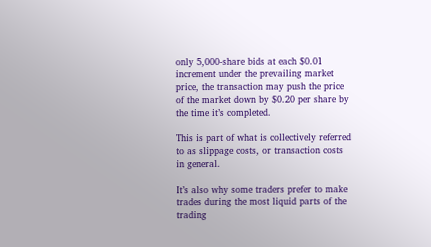only 5,000-share bids at each $0.01 increment under the prevailing market price, the transaction may push the price of the market down by $0.20 per share by the time it’s completed.

This is part of what is collectively referred to as slippage costs, or transaction costs in general.

It’s also why some traders prefer to make trades during the most liquid parts of the trading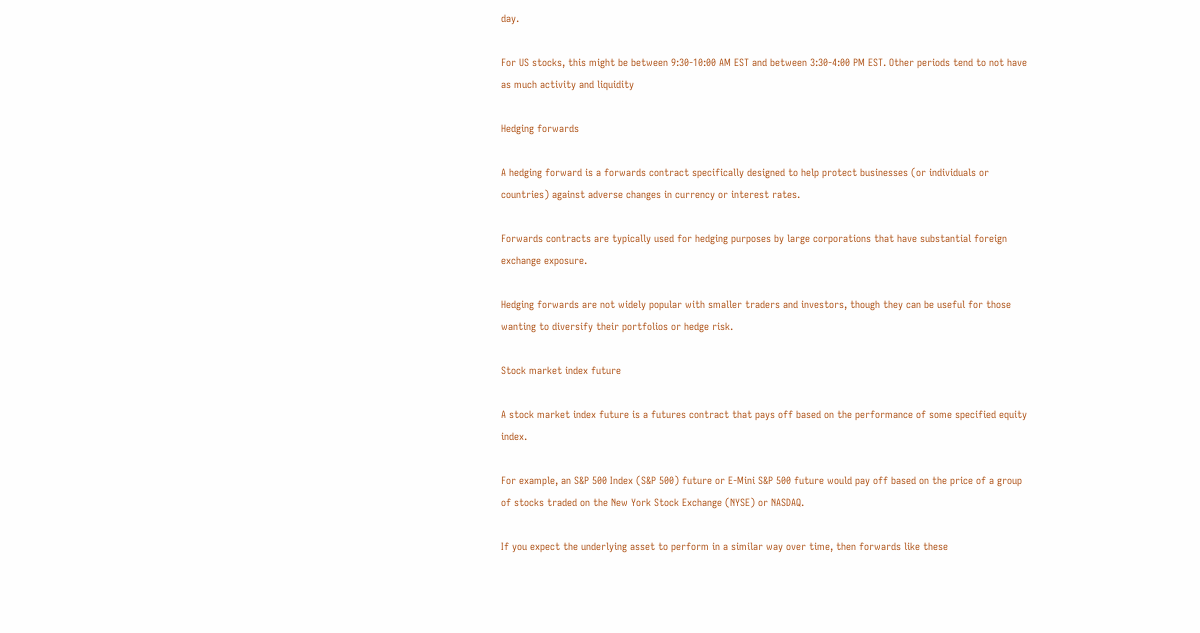day.

For US stocks, this might be between 9:30-10:00 AM EST and between 3:30-4:00 PM EST. Other periods tend to not have as much activity and liquidity

Hedging forwards

A hedging forward is a forwards contract specifically designed to help protect businesses (or individuals or countries) against adverse changes in currency or interest rates.

Forwards contracts are typically used for hedging purposes by large corporations that have substantial foreign exchange exposure.

Hedging forwards are not widely popular with smaller traders and investors, though they can be useful for those wanting to diversify their portfolios or hedge risk.

Stock market index future

A stock market index future is a futures contract that pays off based on the performance of some specified equity index.

For example, an S&P 500 Index (S&P 500) future or E-Mini S&P 500 future would pay off based on the price of a group of stocks traded on the New York Stock Exchange (NYSE) or NASDAQ.

If you expect the underlying asset to perform in a similar way over time, then forwards like these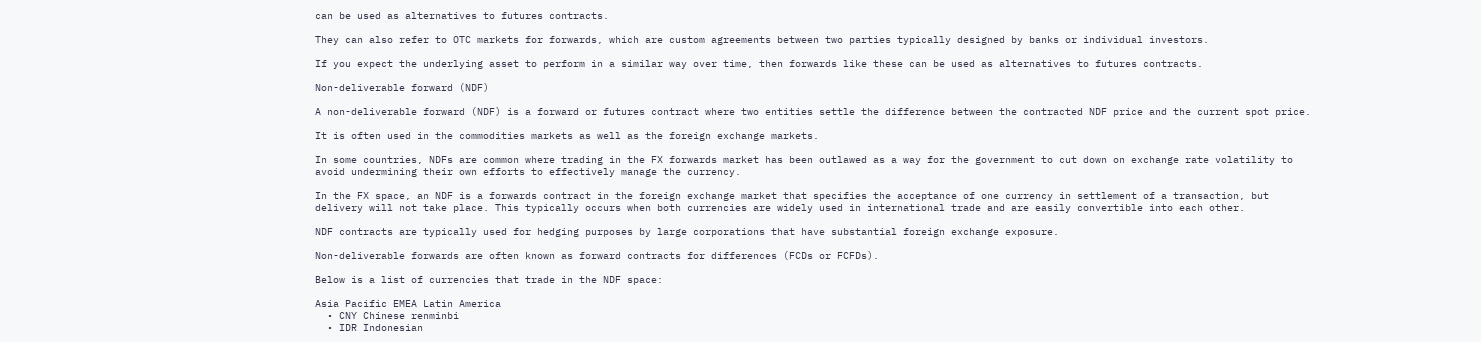can be used as alternatives to futures contracts.

They can also refer to OTC markets for forwards, which are custom agreements between two parties typically designed by banks or individual investors.

If you expect the underlying asset to perform in a similar way over time, then forwards like these can be used as alternatives to futures contracts.

Non-deliverable forward (NDF)

A non-deliverable forward (NDF) is a forward or futures contract where two entities settle the difference between the contracted NDF price and the current spot price.

It is often used in the commodities markets as well as the foreign exchange markets.

In some countries, NDFs are common where trading in the FX forwards market has been outlawed as a way for the government to cut down on exchange rate volatility to avoid undermining their own efforts to effectively manage the currency.

In the FX space, an NDF is a forwards contract in the foreign exchange market that specifies the acceptance of one currency in settlement of a transaction, but delivery will not take place. This typically occurs when both currencies are widely used in international trade and are easily convertible into each other.

NDF contracts are typically used for hedging purposes by large corporations that have substantial foreign exchange exposure.

Non-deliverable forwards are often known as forward contracts for differences (FCDs or FCFDs).

Below is a list of currencies that trade in the NDF space:

Asia Pacific EMEA Latin America
  • CNY Chinese renminbi
  • IDR Indonesian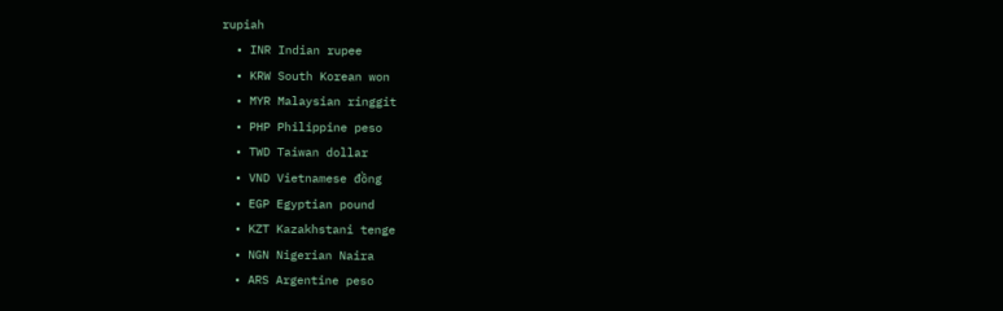rupiah
  • INR Indian rupee
  • KRW South Korean won
  • MYR Malaysian ringgit
  • PHP Philippine peso
  • TWD Taiwan dollar
  • VND Vietnamese đồng
  • EGP Egyptian pound
  • KZT Kazakhstani tenge
  • NGN Nigerian Naira
  • ARS Argentine peso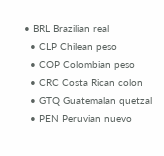• BRL Brazilian real
  • CLP Chilean peso
  • COP Colombian peso
  • CRC Costa Rican colon
  • GTQ Guatemalan quetzal
  • PEN Peruvian nuevo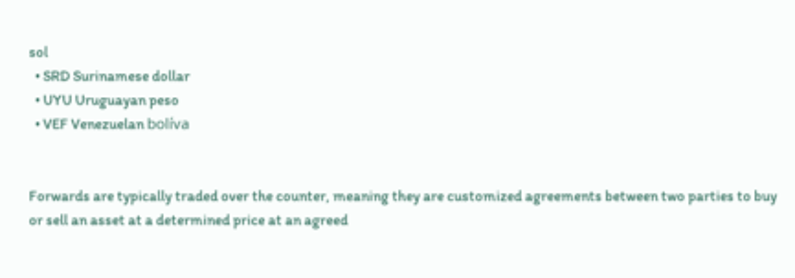sol
  • SRD Surinamese dollar
  • UYU Uruguayan peso
  • VEF Venezuelan bolíva


Forwards are typically traded over the counter, meaning they are customized agreements between two parties to buy or sell an asset at a determined price at an agreed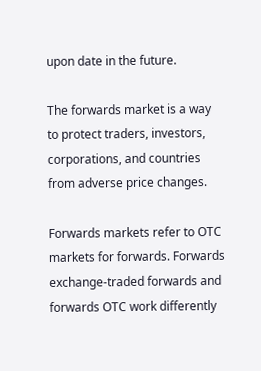upon date in the future.

The forwards market is a way to protect traders, investors, corporations, and countries from adverse price changes.

Forwards markets refer to OTC markets for forwards. Forwards exchange-traded forwards and forwards OTC work differently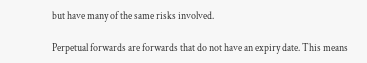but have many of the same risks involved.

Perpetual forwards are forwards that do not have an expiry date. This means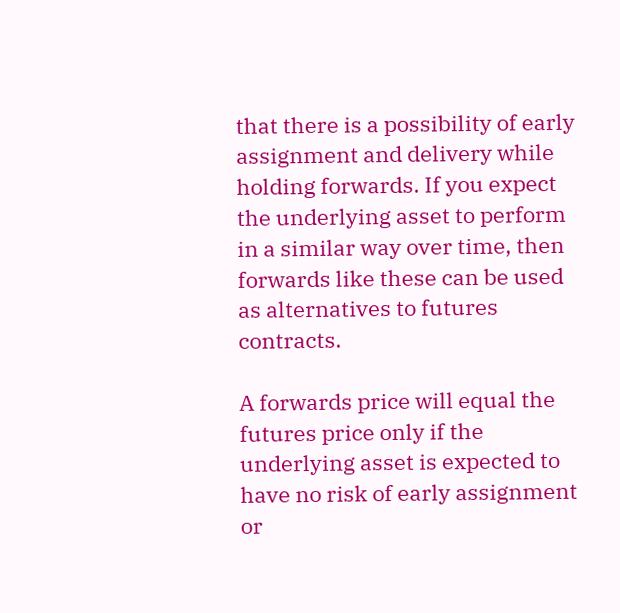that there is a possibility of early assignment and delivery while holding forwards. If you expect the underlying asset to perform in a similar way over time, then forwards like these can be used as alternatives to futures contracts.

A forwards price will equal the futures price only if the underlying asset is expected to have no risk of early assignment or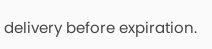delivery before expiration.